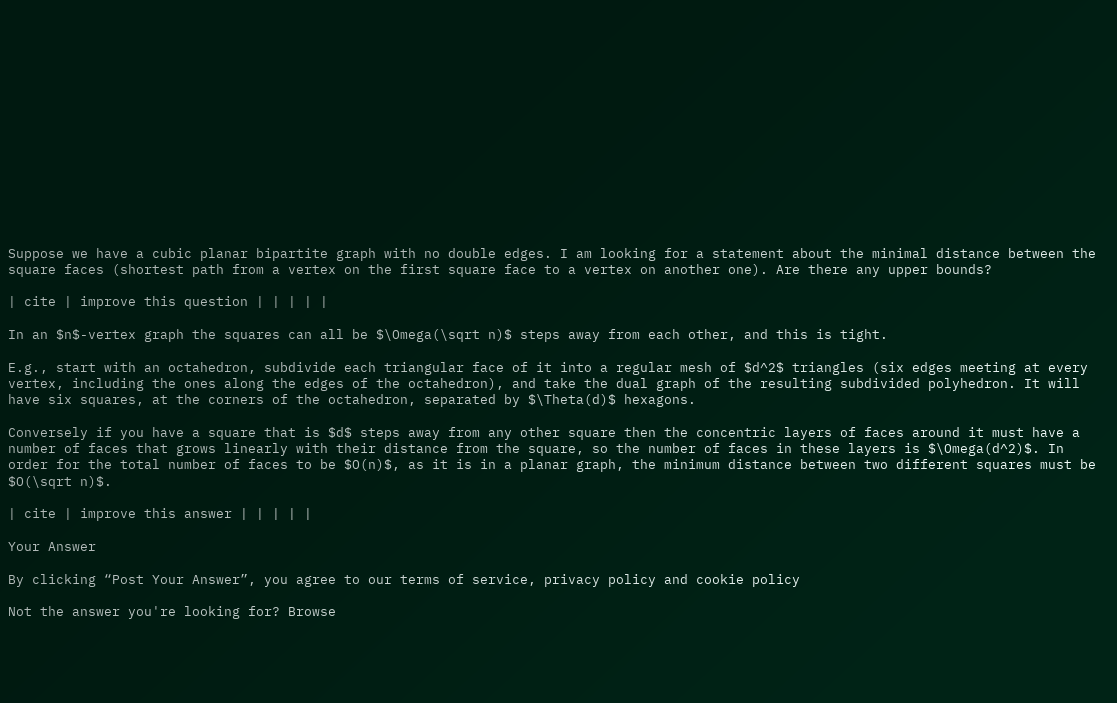Suppose we have a cubic planar bipartite graph with no double edges. I am looking for a statement about the minimal distance between the square faces (shortest path from a vertex on the first square face to a vertex on another one). Are there any upper bounds?

| cite | improve this question | | | | |

In an $n$-vertex graph the squares can all be $\Omega(\sqrt n)$ steps away from each other, and this is tight.

E.g., start with an octahedron, subdivide each triangular face of it into a regular mesh of $d^2$ triangles (six edges meeting at every vertex, including the ones along the edges of the octahedron), and take the dual graph of the resulting subdivided polyhedron. It will have six squares, at the corners of the octahedron, separated by $\Theta(d)$ hexagons.

Conversely if you have a square that is $d$ steps away from any other square then the concentric layers of faces around it must have a number of faces that grows linearly with their distance from the square, so the number of faces in these layers is $\Omega(d^2)$. In order for the total number of faces to be $O(n)$, as it is in a planar graph, the minimum distance between two different squares must be $O(\sqrt n)$.

| cite | improve this answer | | | | |

Your Answer

By clicking “Post Your Answer”, you agree to our terms of service, privacy policy and cookie policy

Not the answer you're looking for? Browse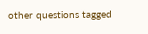other questions tagged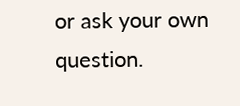or ask your own question.